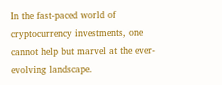In the fast-paced world of cryptocurrency investments, one cannot help but marvel at the ever-evolving landscape.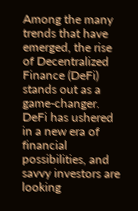Among the many trends that have emerged, the rise of Decentralized Finance (DeFi) stands out as a game-changer. DeFi has ushered in a new era of financial possibilities, and savvy investors are looking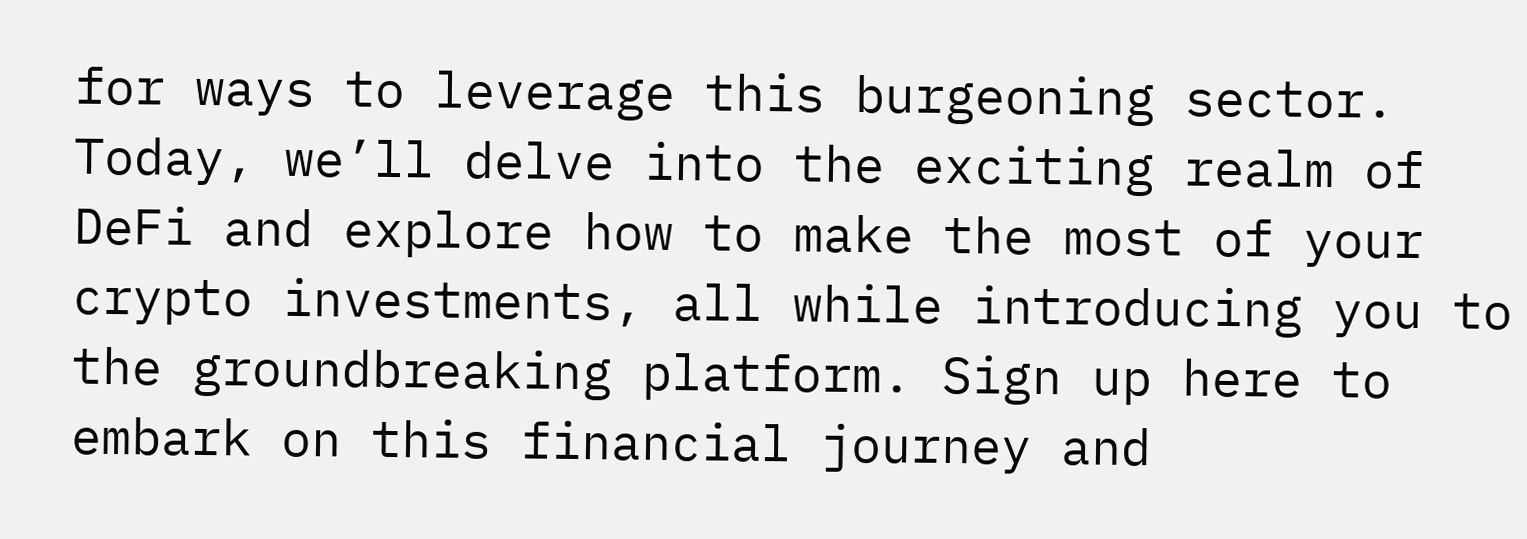for ways to leverage this burgeoning sector. Today, we’ll delve into the exciting realm of DeFi and explore how to make the most of your crypto investments, all while introducing you to the groundbreaking platform. Sign up here to embark on this financial journey and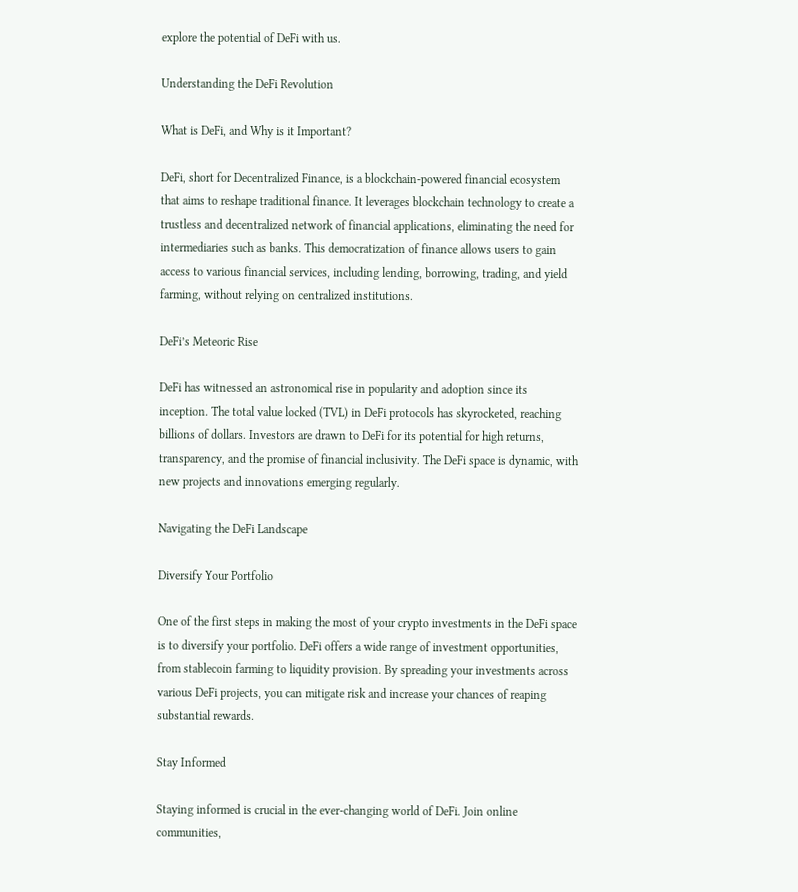explore the potential of DeFi with us.

Understanding the DeFi Revolution

What is DeFi, and Why is it Important?

DeFi, short for Decentralized Finance, is a blockchain-powered financial ecosystem that aims to reshape traditional finance. It leverages blockchain technology to create a trustless and decentralized network of financial applications, eliminating the need for intermediaries such as banks. This democratization of finance allows users to gain access to various financial services, including lending, borrowing, trading, and yield farming, without relying on centralized institutions.

DeFi’s Meteoric Rise

DeFi has witnessed an astronomical rise in popularity and adoption since its inception. The total value locked (TVL) in DeFi protocols has skyrocketed, reaching billions of dollars. Investors are drawn to DeFi for its potential for high returns, transparency, and the promise of financial inclusivity. The DeFi space is dynamic, with new projects and innovations emerging regularly.

Navigating the DeFi Landscape

Diversify Your Portfolio

One of the first steps in making the most of your crypto investments in the DeFi space is to diversify your portfolio. DeFi offers a wide range of investment opportunities, from stablecoin farming to liquidity provision. By spreading your investments across various DeFi projects, you can mitigate risk and increase your chances of reaping substantial rewards.

Stay Informed

Staying informed is crucial in the ever-changing world of DeFi. Join online communities,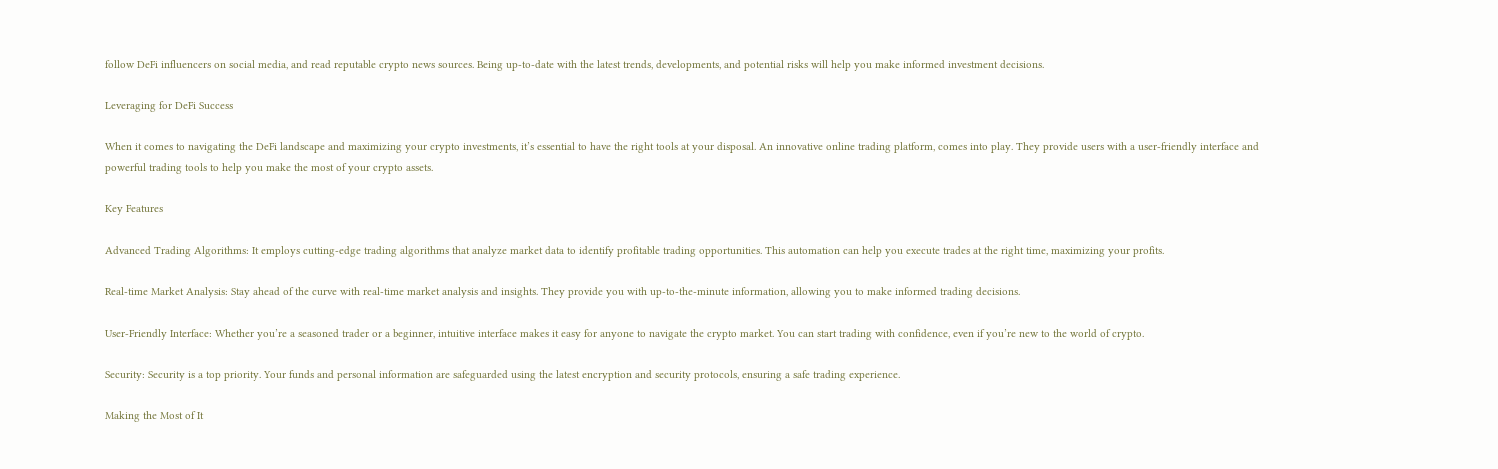follow DeFi influencers on social media, and read reputable crypto news sources. Being up-to-date with the latest trends, developments, and potential risks will help you make informed investment decisions.

Leveraging for DeFi Success

When it comes to navigating the DeFi landscape and maximizing your crypto investments, it’s essential to have the right tools at your disposal. An innovative online trading platform, comes into play. They provide users with a user-friendly interface and powerful trading tools to help you make the most of your crypto assets.

Key Features

Advanced Trading Algorithms: It employs cutting-edge trading algorithms that analyze market data to identify profitable trading opportunities. This automation can help you execute trades at the right time, maximizing your profits.

Real-time Market Analysis: Stay ahead of the curve with real-time market analysis and insights. They provide you with up-to-the-minute information, allowing you to make informed trading decisions.

User-Friendly Interface: Whether you’re a seasoned trader or a beginner, intuitive interface makes it easy for anyone to navigate the crypto market. You can start trading with confidence, even if you’re new to the world of crypto.

Security: Security is a top priority. Your funds and personal information are safeguarded using the latest encryption and security protocols, ensuring a safe trading experience.

Making the Most of It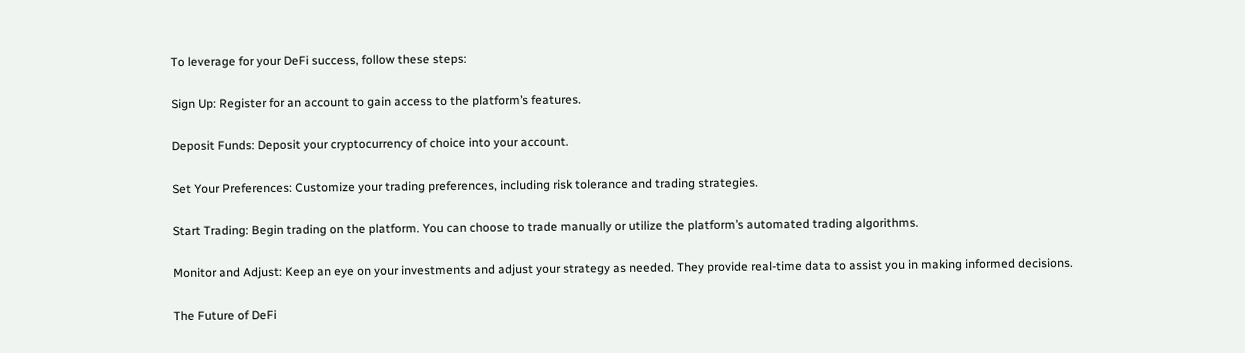To leverage for your DeFi success, follow these steps:

Sign Up: Register for an account to gain access to the platform’s features.

Deposit Funds: Deposit your cryptocurrency of choice into your account.

Set Your Preferences: Customize your trading preferences, including risk tolerance and trading strategies.

Start Trading: Begin trading on the platform. You can choose to trade manually or utilize the platform’s automated trading algorithms.

Monitor and Adjust: Keep an eye on your investments and adjust your strategy as needed. They provide real-time data to assist you in making informed decisions.

The Future of DeFi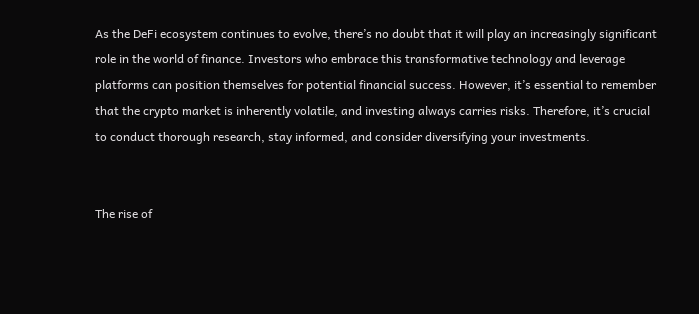As the DeFi ecosystem continues to evolve, there’s no doubt that it will play an increasingly significant role in the world of finance. Investors who embrace this transformative technology and leverage platforms can position themselves for potential financial success. However, it’s essential to remember that the crypto market is inherently volatile, and investing always carries risks. Therefore, it’s crucial to conduct thorough research, stay informed, and consider diversifying your investments.


The rise of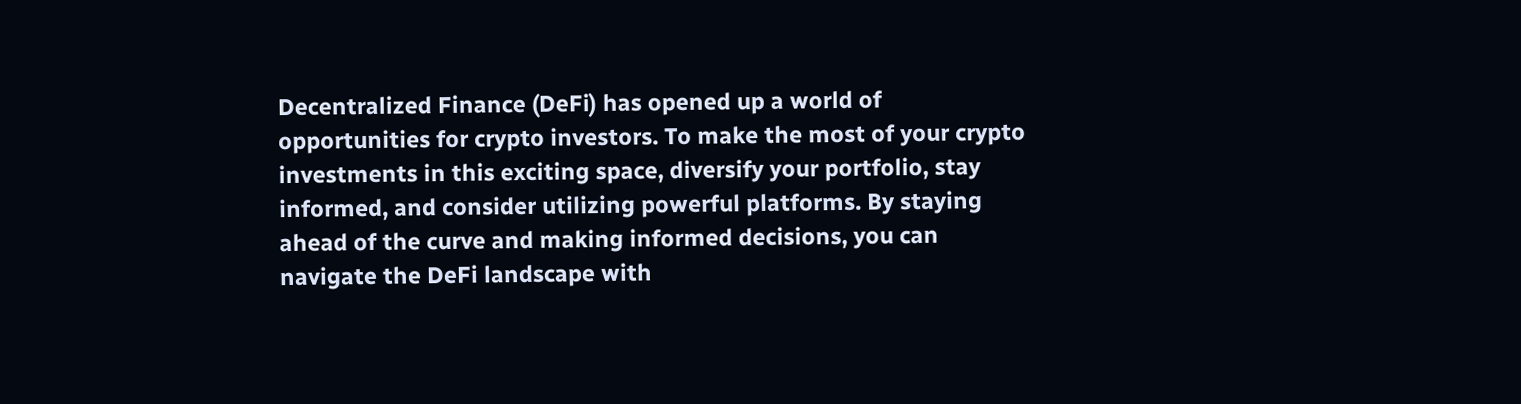Decentralized Finance (DeFi) has opened up a world of opportunities for crypto investors. To make the most of your crypto investments in this exciting space, diversify your portfolio, stay informed, and consider utilizing powerful platforms. By staying ahead of the curve and making informed decisions, you can navigate the DeFi landscape with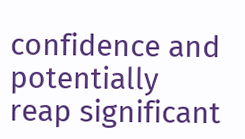confidence and potentially reap significant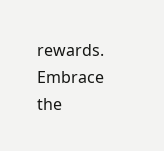rewards. Embrace the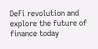DeFi revolution and explore the future of finance today